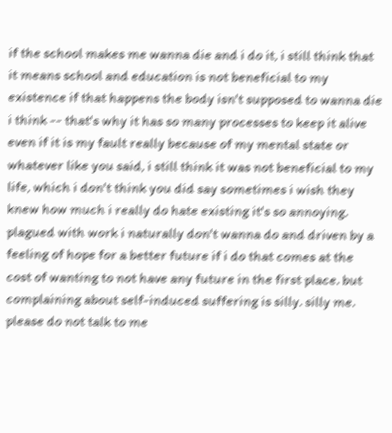if the school makes me wanna die and i do it, i still think that it means school and education is not beneficial to my existence if that happens the body isn't supposed to wanna die i think -- that's why it has so many processes to keep it alive even if it is my fault really because of my mental state or whatever like you said, i still think it was not beneficial to my life, which i don't think you did say sometimes i wish they knew how much i really do hate existing it's so annoying. plagued with work i naturally don't wanna do and driven by a feeling of hope for a better future if i do that comes at the cost of wanting to not have any future in the first place. but complaining about self-induced suffering is silly. silly me.
please do not talk to me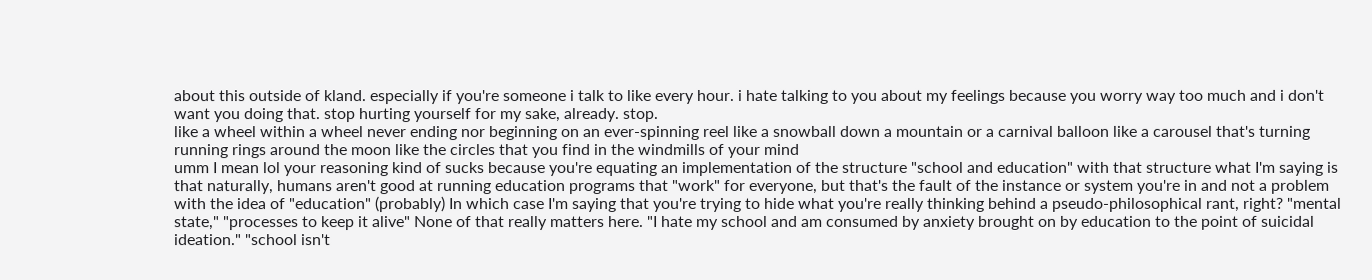about this outside of kland. especially if you're someone i talk to like every hour. i hate talking to you about my feelings because you worry way too much and i don't want you doing that. stop hurting yourself for my sake, already. stop.
like a wheel within a wheel never ending nor beginning on an ever-spinning reel like a snowball down a mountain or a carnival balloon like a carousel that's turning running rings around the moon like the circles that you find in the windmills of your mind
umm I mean lol your reasoning kind of sucks because you're equating an implementation of the structure "school and education" with that structure what I'm saying is that naturally, humans aren't good at running education programs that "work" for everyone, but that's the fault of the instance or system you're in and not a problem with the idea of "education" (probably) In which case I'm saying that you're trying to hide what you're really thinking behind a pseudo-philosophical rant, right? "mental state," "processes to keep it alive" None of that really matters here. "I hate my school and am consumed by anxiety brought on by education to the point of suicidal ideation." "school isn't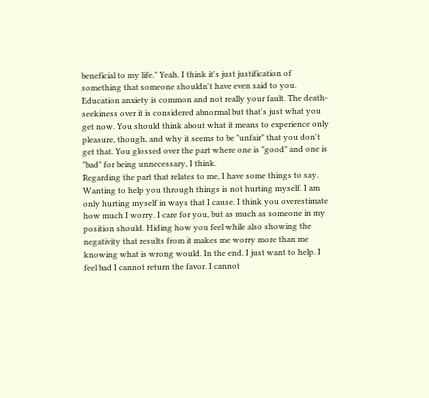beneficial to my life." Yeah. I think it's just justification of something that someone shouldn't have even said to you. Education anxiety is common and not really your fault. The death-seekiness over it is considered abnormal but that's just what you get now. You should think about what it means to experience only pleasure, though, and why it seems to be "unfair" that you don't get that. You glossed over the part where one is "good" and one is "bad" for being unnecessary, I think.
Regarding the part that relates to me, I have some things to say. Wanting to help you through things is not hurting myself. I am only hurting myself in ways that I cause. I think you overestimate how much I worry. I care for you, but as much as someone in my position should. Hiding how you feel while also showing the negativity that results from it makes me worry more than me knowing what is wrong would. In the end, I just want to help. I feel bad I cannot return the favor. I cannot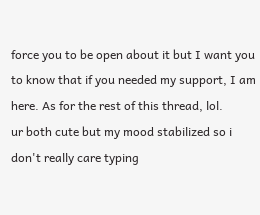force you to be open about it but I want you to know that if you needed my support, I am here. As for the rest of this thread, lol.
ur both cute but my mood stabilized so i don't really care typing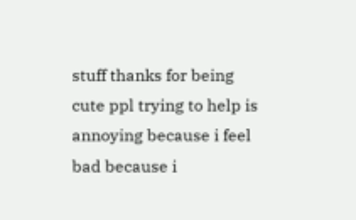stuff thanks for being cute ppl trying to help is annoying because i feel bad because i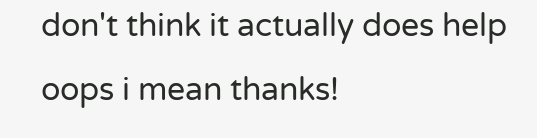don't think it actually does help oops i mean thanks!